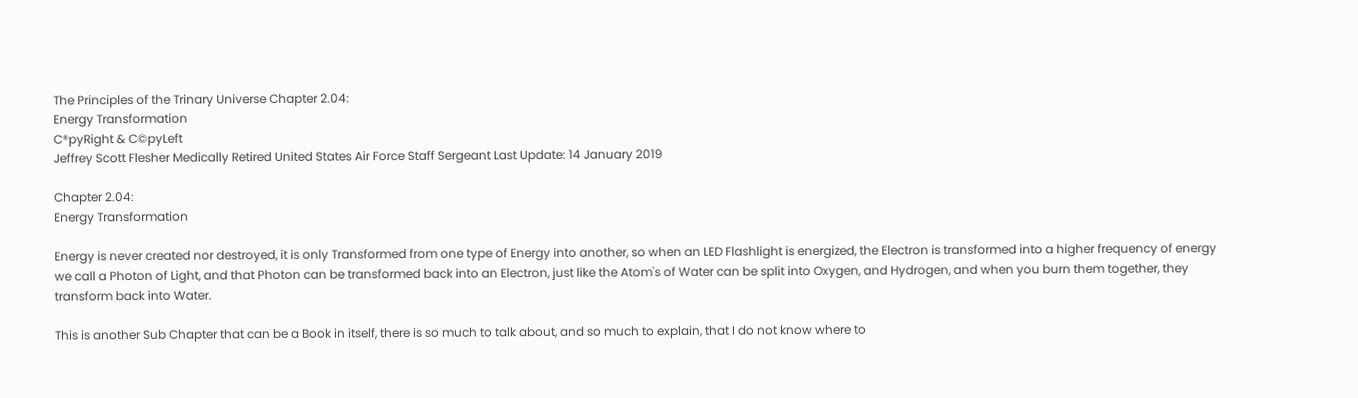The Principles of the Trinary Universe Chapter 2.04:
Energy Transformation
C®pyRight & C©pyLeft
Jeffrey Scott Flesher Medically Retired United States Air Force Staff Sergeant Last Update: 14 January 2019

Chapter 2.04:
Energy Transformation

Energy is never created nor destroyed, it is only Transformed from one type of Energy into another, so when an LED Flashlight is energized, the Electron is transformed into a higher frequency of energy we call a Photon of Light, and that Photon can be transformed back into an Electron, just like the Atom's of Water can be split into Oxygen, and Hydrogen, and when you burn them together, they transform back into Water.

This is another Sub Chapter that can be a Book in itself, there is so much to talk about, and so much to explain, that I do not know where to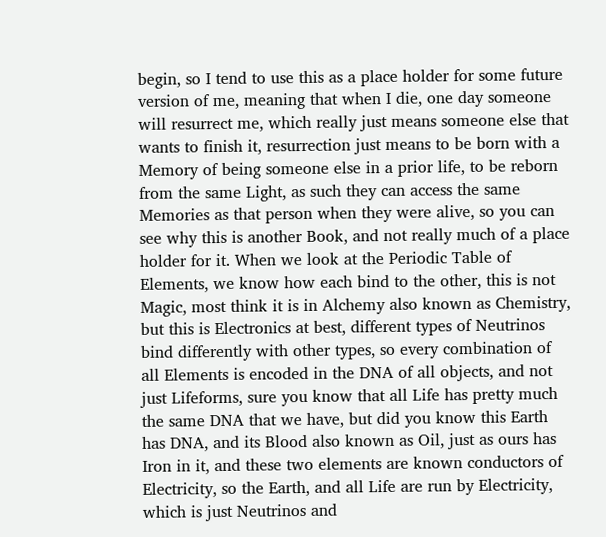begin, so I tend to use this as a place holder for some future version of me, meaning that when I die, one day someone will resurrect me, which really just means someone else that wants to finish it, resurrection just means to be born with a Memory of being someone else in a prior life, to be reborn from the same Light, as such they can access the same Memories as that person when they were alive, so you can see why this is another Book, and not really much of a place holder for it. When we look at the Periodic Table of Elements, we know how each bind to the other, this is not Magic, most think it is in Alchemy also known as Chemistry, but this is Electronics at best, different types of Neutrinos bind differently with other types, so every combination of all Elements is encoded in the DNA of all objects, and not just Lifeforms, sure you know that all Life has pretty much the same DNA that we have, but did you know this Earth has DNA, and its Blood also known as Oil, just as ours has Iron in it, and these two elements are known conductors of Electricity, so the Earth, and all Life are run by Electricity, which is just Neutrinos and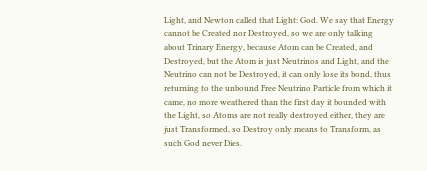Light, and Newton called that Light: God. We say that Energy cannot be Created nor Destroyed, so we are only talking about Trinary Energy, because Atom can be Created, and Destroyed, but the Atom is just Neutrinos and Light, and the Neutrino can not be Destroyed, it can only lose its bond, thus returning to the unbound Free Neutrino Particle from which it came, no more weathered than the first day it bounded with the Light, so Atoms are not really destroyed either, they are just Transformed, so Destroy only means to Transform, as such God never Dies.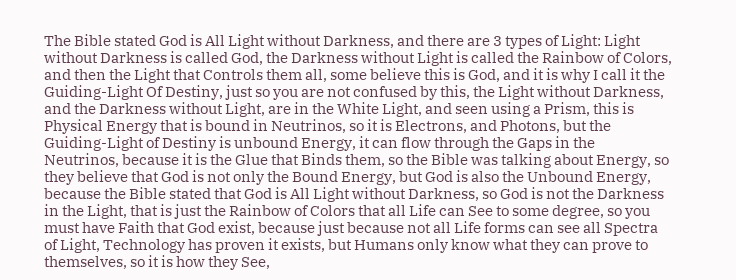The Bible stated God is All Light without Darkness, and there are 3 types of Light: Light without Darkness is called God, the Darkness without Light is called the Rainbow of Colors, and then the Light that Controls them all, some believe this is God, and it is why I call it the Guiding-Light Of Destiny, just so you are not confused by this, the Light without Darkness, and the Darkness without Light, are in the White Light, and seen using a Prism, this is Physical Energy that is bound in Neutrinos, so it is Electrons, and Photons, but the Guiding-Light of Destiny is unbound Energy, it can flow through the Gaps in the Neutrinos, because it is the Glue that Binds them, so the Bible was talking about Energy, so they believe that God is not only the Bound Energy, but God is also the Unbound Energy, because the Bible stated that God is All Light without Darkness, so God is not the Darkness in the Light, that is just the Rainbow of Colors that all Life can See to some degree, so you must have Faith that God exist, because just because not all Life forms can see all Spectra of Light, Technology has proven it exists, but Humans only know what they can prove to themselves, so it is how they See,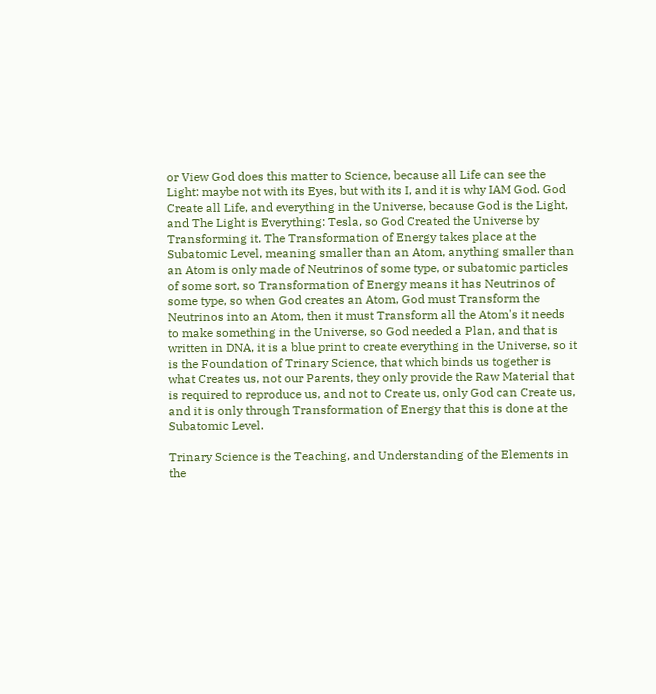or View God does this matter to Science, because all Life can see the Light: maybe not with its Eyes, but with its I, and it is why IAM God. God Create all Life, and everything in the Universe, because God is the Light, and The Light is Everything: Tesla, so God Created the Universe by Transforming it. The Transformation of Energy takes place at the Subatomic Level, meaning smaller than an Atom, anything smaller than an Atom is only made of Neutrinos of some type, or subatomic particles of some sort, so Transformation of Energy means it has Neutrinos of some type, so when God creates an Atom, God must Transform the Neutrinos into an Atom, then it must Transform all the Atom's it needs to make something in the Universe, so God needed a Plan, and that is written in DNA, it is a blue print to create everything in the Universe, so it is the Foundation of Trinary Science, that which binds us together is what Creates us, not our Parents, they only provide the Raw Material that is required to reproduce us, and not to Create us, only God can Create us, and it is only through Transformation of Energy that this is done at the Subatomic Level.

Trinary Science is the Teaching, and Understanding of the Elements in the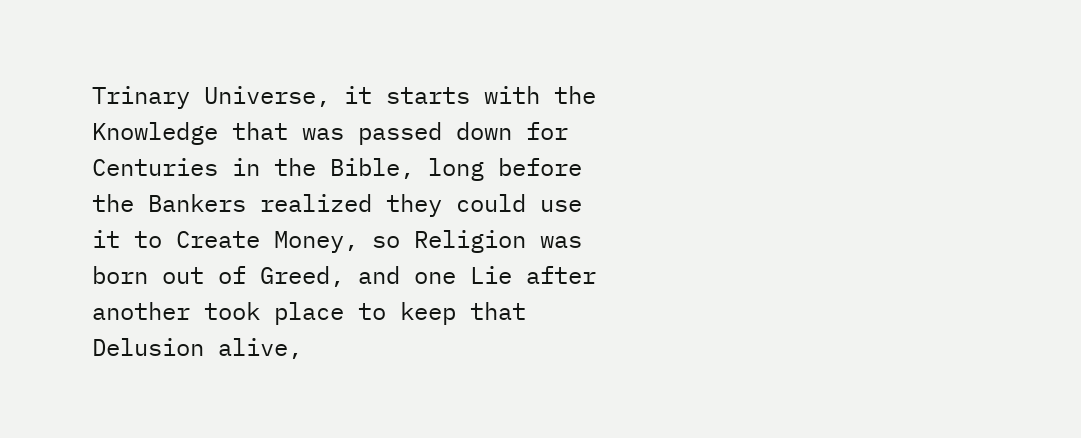Trinary Universe, it starts with the Knowledge that was passed down for Centuries in the Bible, long before the Bankers realized they could use it to Create Money, so Religion was born out of Greed, and one Lie after another took place to keep that Delusion alive,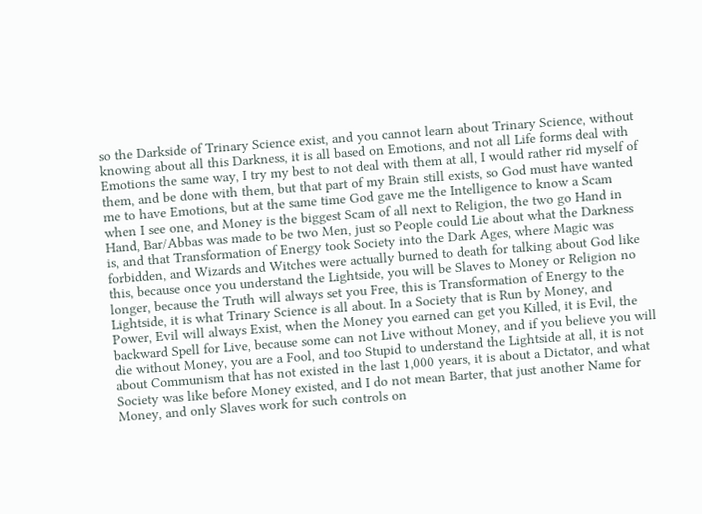so the Darkside of Trinary Science exist, and you cannot learn about Trinary Science, without knowing about all this Darkness, it is all based on Emotions, and not all Life forms deal with Emotions the same way, I try my best to not deal with them at all, I would rather rid myself of them, and be done with them, but that part of my Brain still exists, so God must have wanted me to have Emotions, but at the same time God gave me the Intelligence to know a Scam when I see one, and Money is the biggest Scam of all next to Religion, the two go Hand in Hand, Bar/Abbas was made to be two Men, just so People could Lie about what the Darkness is, and that Transformation of Energy took Society into the Dark Ages, where Magic was forbidden, and Wizards and Witches were actually burned to death for talking about God like this, because once you understand the Lightside, you will be Slaves to Money or Religion no longer, because the Truth will always set you Free, this is Transformation of Energy to the Lightside, it is what Trinary Science is all about. In a Society that is Run by Money, and Power, Evil will always Exist, when the Money you earned can get you Killed, it is Evil, the backward Spell for Live, because some can not Live without Money, and if you believe you will die without Money, you are a Fool, and too Stupid to understand the Lightside at all, it is not about Communism that has not existed in the last 1,000 years, it is about a Dictator, and what Society was like before Money existed, and I do not mean Barter, that just another Name for Money, and only Slaves work for such controls on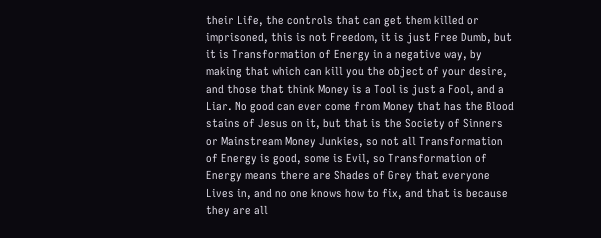their Life, the controls that can get them killed or imprisoned, this is not Freedom, it is just Free Dumb, but it is Transformation of Energy in a negative way, by making that which can kill you the object of your desire, and those that think Money is a Tool is just a Fool, and a Liar. No good can ever come from Money that has the Blood stains of Jesus on it, but that is the Society of Sinners or Mainstream Money Junkies, so not all Transformation of Energy is good, some is Evil, so Transformation of Energy means there are Shades of Grey that everyone Lives in, and no one knows how to fix, and that is because they are all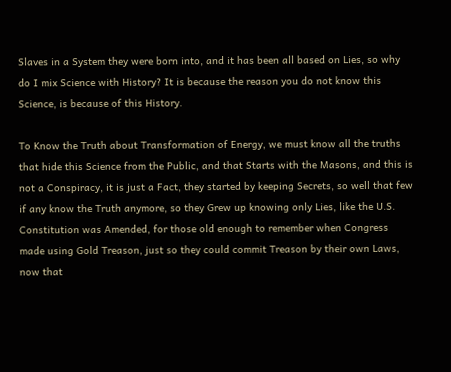Slaves in a System they were born into, and it has been all based on Lies, so why do I mix Science with History? It is because the reason you do not know this Science, is because of this History.

To Know the Truth about Transformation of Energy, we must know all the truths that hide this Science from the Public, and that Starts with the Masons, and this is not a Conspiracy, it is just a Fact, they started by keeping Secrets, so well that few if any know the Truth anymore, so they Grew up knowing only Lies, like the U.S. Constitution was Amended, for those old enough to remember when Congress made using Gold Treason, just so they could commit Treason by their own Laws, now that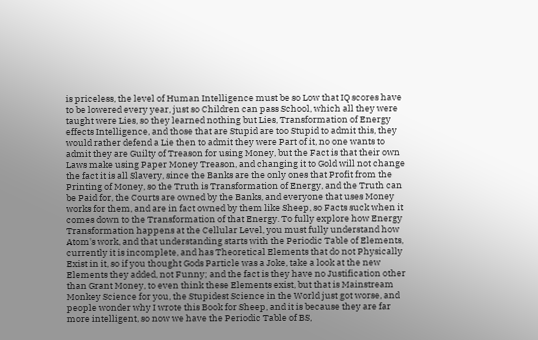is priceless, the level of Human Intelligence must be so Low that IQ scores have to be lowered every year, just so Children can pass School, which all they were taught were Lies, so they learned nothing but Lies, Transformation of Energy effects Intelligence, and those that are Stupid are too Stupid to admit this, they would rather defend a Lie then to admit they were Part of it, no one wants to admit they are Guilty of Treason for using Money, but the Fact is that their own Laws make using Paper Money Treason, and changing it to Gold will not change the fact it is all Slavery, since the Banks are the only ones that Profit from the Printing of Money, so the Truth is Transformation of Energy, and the Truth can be Paid for, the Courts are owned by the Banks, and everyone that uses Money works for them, and are in fact owned by them like Sheep, so Facts suck when it comes down to the Transformation of that Energy. To fully explore how Energy Transformation happens at the Cellular Level, you must fully understand how Atom's work, and that understanding starts with the Periodic Table of Elements, currently it is incomplete, and has Theoretical Elements that do not Physically Exist in it, so if you thought Gods Particle was a Joke, take a look at the new Elements they added, not Funny; and the fact is they have no Justification other than Grant Money, to even think these Elements exist, but that is Mainstream Monkey Science for you, the Stupidest Science in the World just got worse, and people wonder why I wrote this Book for Sheep, and it is because they are far more intelligent, so now we have the Periodic Table of BS,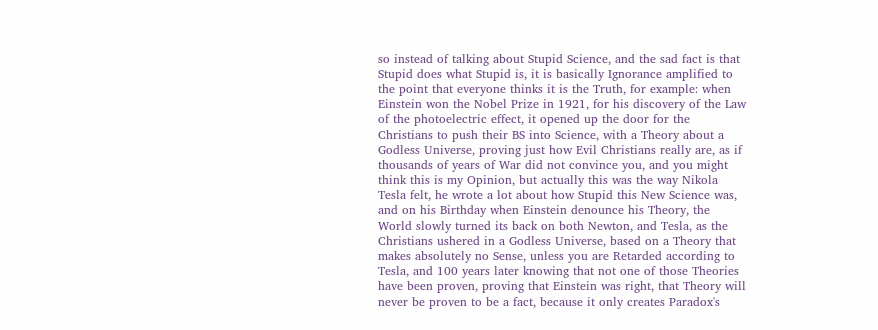so instead of talking about Stupid Science, and the sad fact is that Stupid does what Stupid is, it is basically Ignorance amplified to the point that everyone thinks it is the Truth, for example: when Einstein won the Nobel Prize in 1921, for his discovery of the Law of the photoelectric effect, it opened up the door for the Christians to push their BS into Science, with a Theory about a Godless Universe, proving just how Evil Christians really are, as if thousands of years of War did not convince you, and you might think this is my Opinion, but actually this was the way Nikola Tesla felt, he wrote a lot about how Stupid this New Science was, and on his Birthday when Einstein denounce his Theory, the World slowly turned its back on both Newton, and Tesla, as the Christians ushered in a Godless Universe, based on a Theory that makes absolutely no Sense, unless you are Retarded according to Tesla, and 100 years later knowing that not one of those Theories have been proven, proving that Einstein was right, that Theory will never be proven to be a fact, because it only creates Paradox's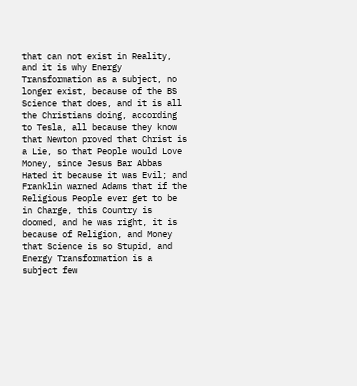that can not exist in Reality, and it is why Energy Transformation as a subject, no longer exist, because of the BS Science that does, and it is all the Christians doing, according to Tesla, all because they know that Newton proved that Christ is a Lie, so that People would Love Money, since Jesus Bar Abbas Hated it because it was Evil; and Franklin warned Adams that if the Religious People ever get to be in Charge, this Country is doomed, and he was right, it is because of Religion, and Money that Science is so Stupid, and Energy Transformation is a subject few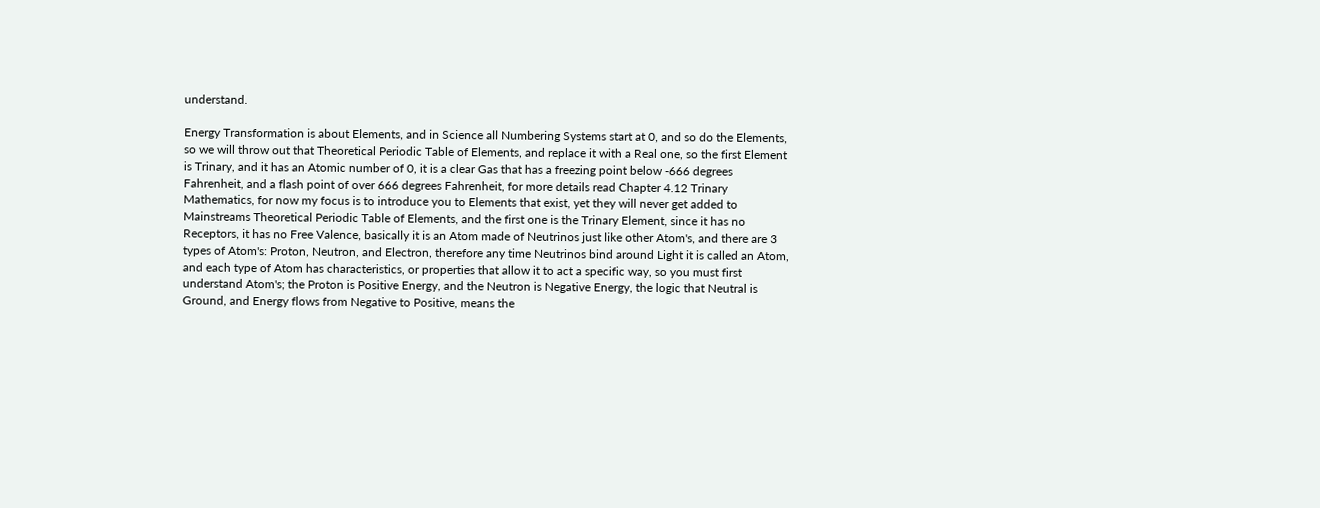understand.

Energy Transformation is about Elements, and in Science all Numbering Systems start at 0, and so do the Elements, so we will throw out that Theoretical Periodic Table of Elements, and replace it with a Real one, so the first Element is Trinary, and it has an Atomic number of 0, it is a clear Gas that has a freezing point below -666 degrees Fahrenheit, and a flash point of over 666 degrees Fahrenheit, for more details read Chapter 4.12 Trinary Mathematics, for now my focus is to introduce you to Elements that exist, yet they will never get added to Mainstreams Theoretical Periodic Table of Elements, and the first one is the Trinary Element, since it has no Receptors, it has no Free Valence, basically it is an Atom made of Neutrinos just like other Atom's, and there are 3 types of Atom's: Proton, Neutron, and Electron, therefore any time Neutrinos bind around Light it is called an Atom, and each type of Atom has characteristics, or properties that allow it to act a specific way, so you must first understand Atom's; the Proton is Positive Energy, and the Neutron is Negative Energy, the logic that Neutral is Ground, and Energy flows from Negative to Positive, means the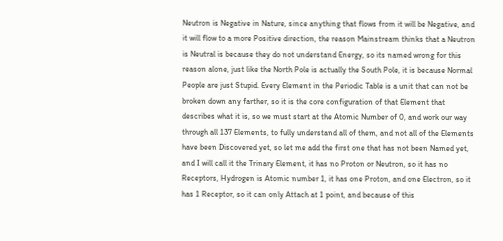Neutron is Negative in Nature, since anything that flows from it will be Negative, and it will flow to a more Positive direction, the reason Mainstream thinks that a Neutron is Neutral is because they do not understand Energy, so its named wrong for this reason alone, just like the North Pole is actually the South Pole, it is because Normal People are just Stupid. Every Element in the Periodic Table is a unit that can not be broken down any farther, so it is the core configuration of that Element that describes what it is, so we must start at the Atomic Number of 0, and work our way through all 137 Elements, to fully understand all of them, and not all of the Elements have been Discovered yet, so let me add the first one that has not been Named yet, and I will call it the Trinary Element, it has no Proton or Neutron, so it has no Receptors, Hydrogen is Atomic number 1, it has one Proton, and one Electron, so it has 1 Receptor, so it can only Attach at 1 point, and because of this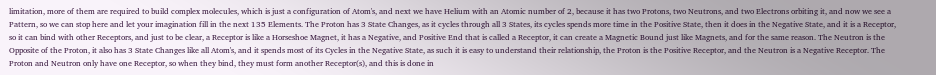limitation, more of them are required to build complex molecules, which is just a configuration of Atom's, and next we have Helium with an Atomic number of 2, because it has two Protons, two Neutrons, and two Electrons orbiting it, and now we see a Pattern, so we can stop here and let your imagination fill in the next 135 Elements. The Proton has 3 State Changes, as it cycles through all 3 States, its cycles spends more time in the Positive State, then it does in the Negative State, and it is a Receptor, so it can bind with other Receptors, and just to be clear, a Receptor is like a Horseshoe Magnet, it has a Negative, and Positive End that is called a Receptor, it can create a Magnetic Bound just like Magnets, and for the same reason. The Neutron is the Opposite of the Proton, it also has 3 State Changes like all Atom's, and it spends most of its Cycles in the Negative State, as such it is easy to understand their relationship, the Proton is the Positive Receptor, and the Neutron is a Negative Receptor. The Proton and Neutron only have one Receptor, so when they bind, they must form another Receptor(s), and this is done in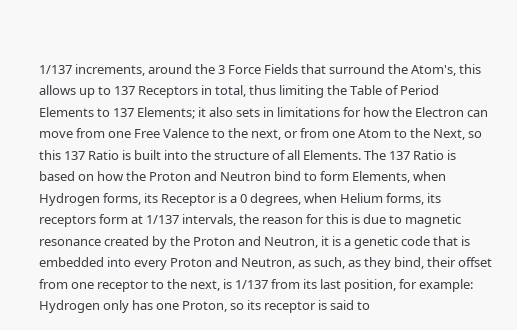1/137 increments, around the 3 Force Fields that surround the Atom's, this allows up to 137 Receptors in total, thus limiting the Table of Period Elements to 137 Elements; it also sets in limitations for how the Electron can move from one Free Valence to the next, or from one Atom to the Next, so this 137 Ratio is built into the structure of all Elements. The 137 Ratio is based on how the Proton and Neutron bind to form Elements, when Hydrogen forms, its Receptor is a 0 degrees, when Helium forms, its receptors form at 1/137 intervals, the reason for this is due to magnetic resonance created by the Proton and Neutron, it is a genetic code that is embedded into every Proton and Neutron, as such, as they bind, their offset from one receptor to the next, is 1/137 from its last position, for example: Hydrogen only has one Proton, so its receptor is said to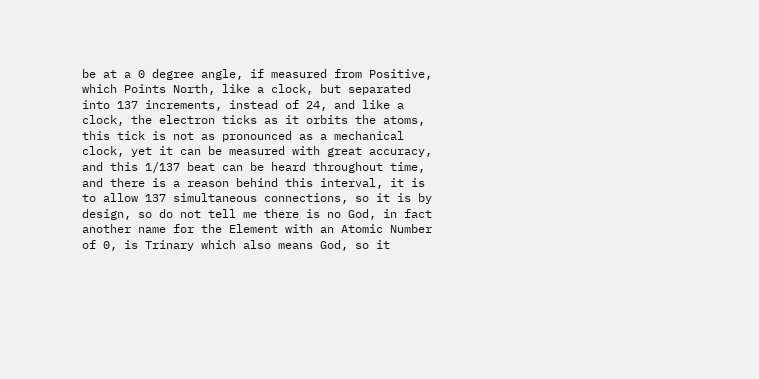be at a 0 degree angle, if measured from Positive, which Points North, like a clock, but separated into 137 increments, instead of 24, and like a clock, the electron ticks as it orbits the atoms, this tick is not as pronounced as a mechanical clock, yet it can be measured with great accuracy, and this 1/137 beat can be heard throughout time, and there is a reason behind this interval, it is to allow 137 simultaneous connections, so it is by design, so do not tell me there is no God, in fact another name for the Element with an Atomic Number of 0, is Trinary which also means God, so it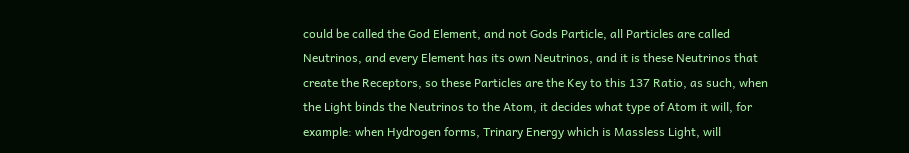could be called the God Element, and not Gods Particle, all Particles are called Neutrinos, and every Element has its own Neutrinos, and it is these Neutrinos that create the Receptors, so these Particles are the Key to this 137 Ratio, as such, when the Light binds the Neutrinos to the Atom, it decides what type of Atom it will, for example: when Hydrogen forms, Trinary Energy which is Massless Light, will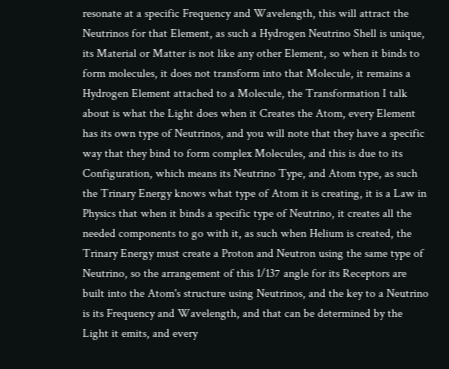resonate at a specific Frequency and Wavelength, this will attract the Neutrinos for that Element, as such a Hydrogen Neutrino Shell is unique, its Material or Matter is not like any other Element, so when it binds to form molecules, it does not transform into that Molecule, it remains a Hydrogen Element attached to a Molecule, the Transformation I talk about is what the Light does when it Creates the Atom, every Element has its own type of Neutrinos, and you will note that they have a specific way that they bind to form complex Molecules, and this is due to its Configuration, which means its Neutrino Type, and Atom type, as such the Trinary Energy knows what type of Atom it is creating, it is a Law in Physics that when it binds a specific type of Neutrino, it creates all the needed components to go with it, as such when Helium is created, the Trinary Energy must create a Proton and Neutron using the same type of Neutrino, so the arrangement of this 1/137 angle for its Receptors are built into the Atom's structure using Neutrinos, and the key to a Neutrino is its Frequency and Wavelength, and that can be determined by the Light it emits, and every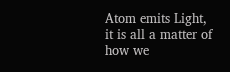Atom emits Light, it is all a matter of how we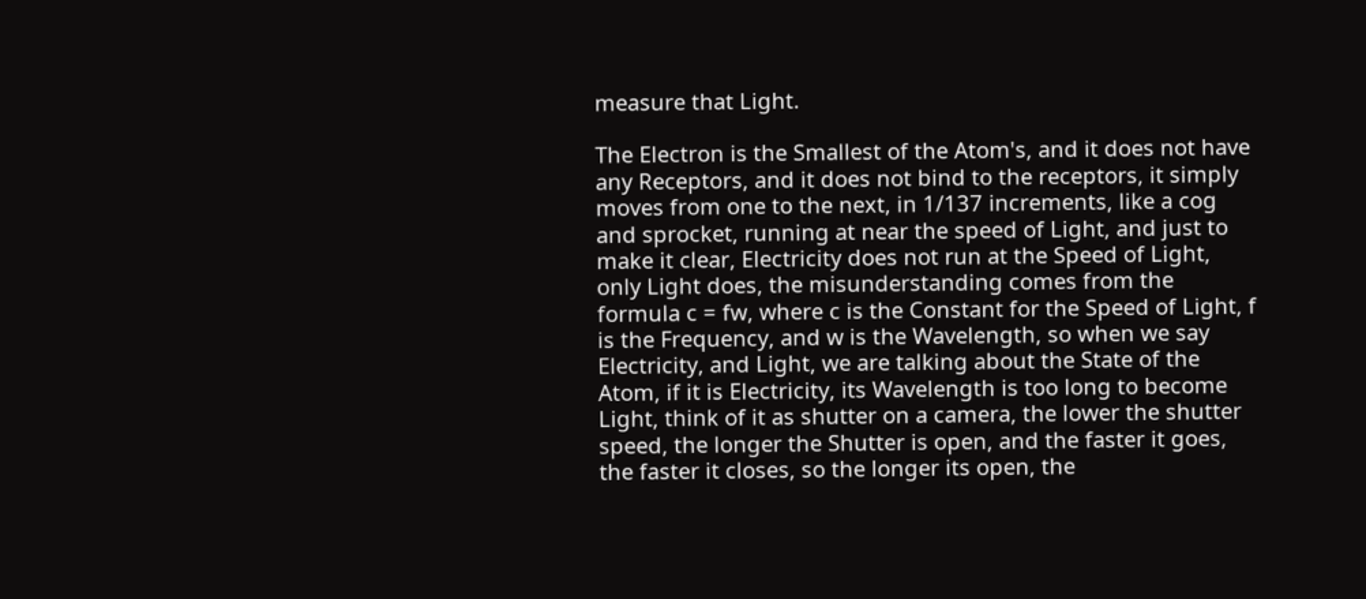measure that Light.

The Electron is the Smallest of the Atom's, and it does not have any Receptors, and it does not bind to the receptors, it simply moves from one to the next, in 1/137 increments, like a cog and sprocket, running at near the speed of Light, and just to make it clear, Electricity does not run at the Speed of Light, only Light does, the misunderstanding comes from the formula c = fw, where c is the Constant for the Speed of Light, f is the Frequency, and w is the Wavelength, so when we say Electricity, and Light, we are talking about the State of the Atom, if it is Electricity, its Wavelength is too long to become Light, think of it as shutter on a camera, the lower the shutter speed, the longer the Shutter is open, and the faster it goes, the faster it closes, so the longer its open, the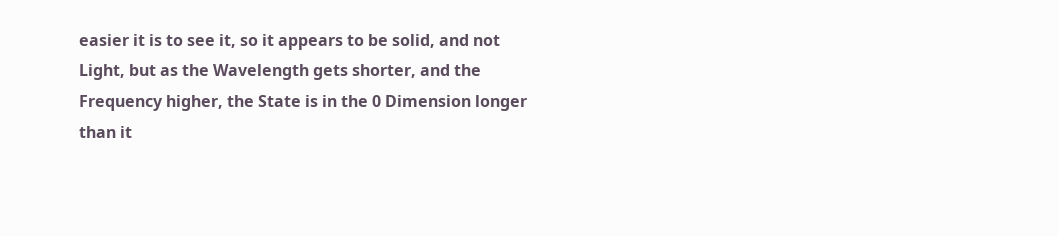easier it is to see it, so it appears to be solid, and not Light, but as the Wavelength gets shorter, and the Frequency higher, the State is in the 0 Dimension longer than it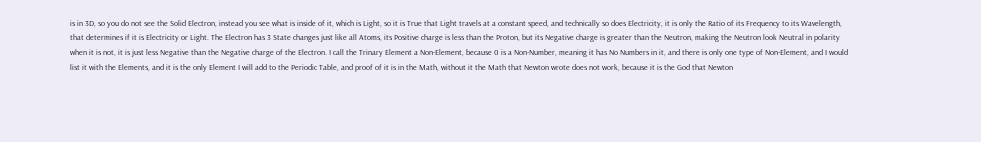is in 3D, so you do not see the Solid Electron, instead you see what is inside of it, which is Light, so it is True that Light travels at a constant speed, and technically so does Electricity, it is only the Ratio of its Frequency to its Wavelength, that determines if it is Electricity or Light. The Electron has 3 State changes just like all Atoms, its Positive charge is less than the Proton, but its Negative charge is greater than the Neutron, making the Neutron look Neutral in polarity when it is not, it is just less Negative than the Negative charge of the Electron. I call the Trinary Element a Non-Element, because 0 is a Non-Number, meaning it has No Numbers in it, and there is only one type of Non-Element, and I would list it with the Elements, and it is the only Element I will add to the Periodic Table, and proof of it is in the Math, without it the Math that Newton wrote does not work, because it is the God that Newton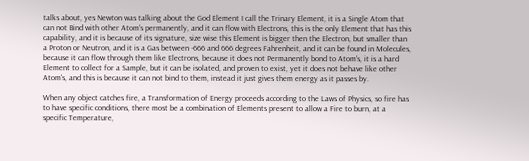talks about, yes Newton was talking about the God Element I call the Trinary Element, it is a Single Atom that can not Bind with other Atom's permanently, and it can flow with Electrons, this is the only Element that has this capability, and it is because of its signature, size wise this Element is bigger then the Electron, but smaller than a Proton or Neutron, and it is a Gas between -666 and 666 degrees Fahrenheit, and it can be found in Molecules, because it can flow through them like Electrons, because it does not Permanently bond to Atom's, it is a hard Element to collect for a Sample, but it can be isolated, and proven to exist, yet it does not behave like other Atom's, and this is because it can not bind to them, instead it just gives them energy as it passes by.

When any object catches fire, a Transformation of Energy proceeds according to the Laws of Physics, so fire has to have specific conditions, there most be a combination of Elements present to allow a Fire to burn, at a specific Temperature,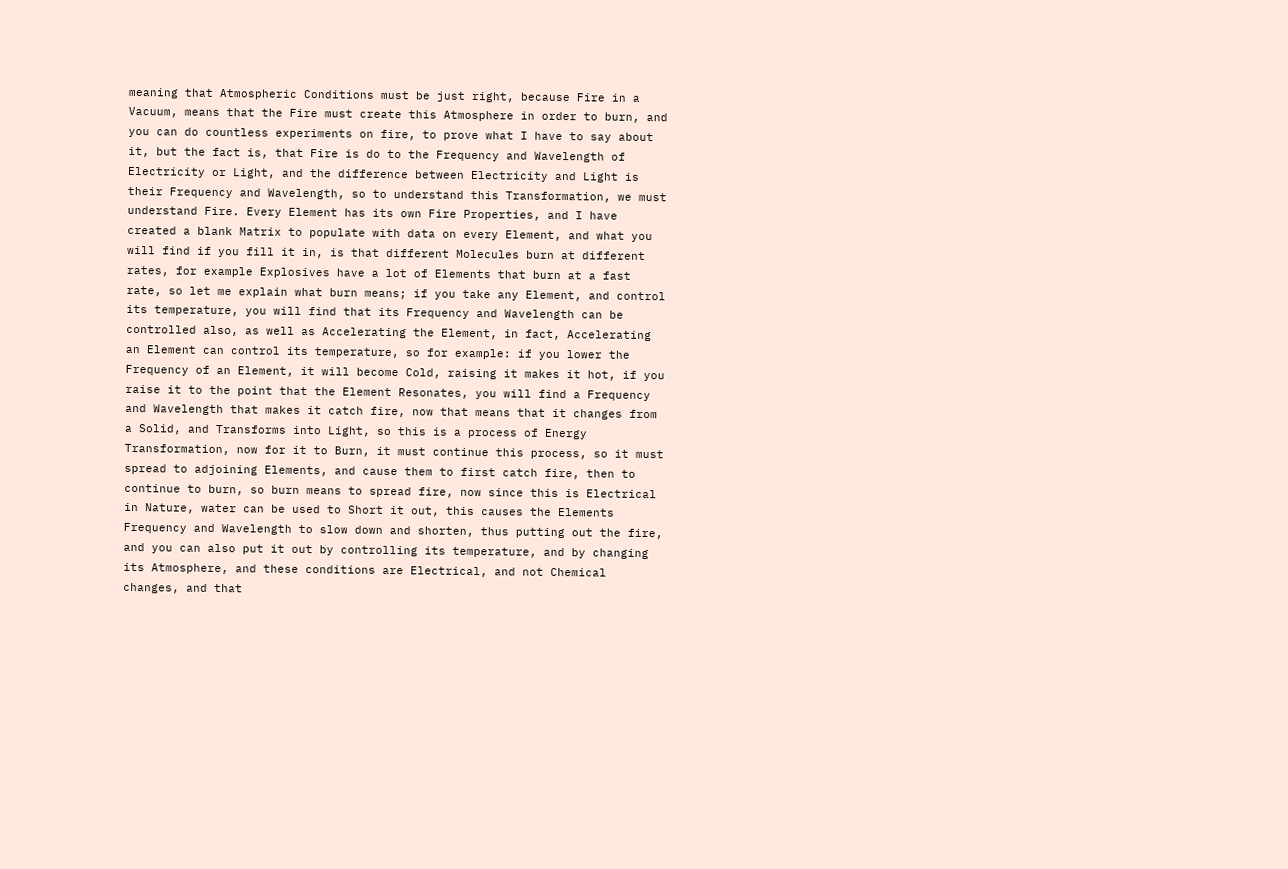meaning that Atmospheric Conditions must be just right, because Fire in a Vacuum, means that the Fire must create this Atmosphere in order to burn, and you can do countless experiments on fire, to prove what I have to say about it, but the fact is, that Fire is do to the Frequency and Wavelength of Electricity or Light, and the difference between Electricity and Light is their Frequency and Wavelength, so to understand this Transformation, we must understand Fire. Every Element has its own Fire Properties, and I have created a blank Matrix to populate with data on every Element, and what you will find if you fill it in, is that different Molecules burn at different rates, for example Explosives have a lot of Elements that burn at a fast rate, so let me explain what burn means; if you take any Element, and control its temperature, you will find that its Frequency and Wavelength can be controlled also, as well as Accelerating the Element, in fact, Accelerating an Element can control its temperature, so for example: if you lower the Frequency of an Element, it will become Cold, raising it makes it hot, if you raise it to the point that the Element Resonates, you will find a Frequency and Wavelength that makes it catch fire, now that means that it changes from a Solid, and Transforms into Light, so this is a process of Energy Transformation, now for it to Burn, it must continue this process, so it must spread to adjoining Elements, and cause them to first catch fire, then to continue to burn, so burn means to spread fire, now since this is Electrical in Nature, water can be used to Short it out, this causes the Elements Frequency and Wavelength to slow down and shorten, thus putting out the fire, and you can also put it out by controlling its temperature, and by changing its Atmosphere, and these conditions are Electrical, and not Chemical changes, and that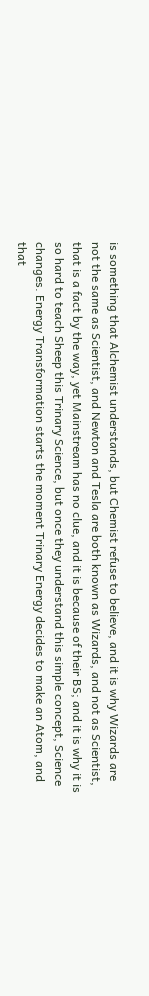is something that Alchemist understands, but Chemist refuse to believe, and it is why Wizards are not the same as Scientist, and Newton and Tesla are both known as Wizards, and not as Scientist, that is a fact by the way, yet Mainstream has no clue, and it is because of their BS; and it is why it is so hard to teach Sheep this Trinary Science, but once they understand this simple concept, Science changes. Energy Transformation starts the moment Trinary Energy decides to make an Atom, and that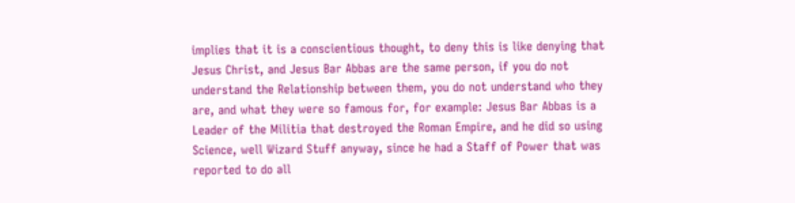implies that it is a conscientious thought, to deny this is like denying that Jesus Christ, and Jesus Bar Abbas are the same person, if you do not understand the Relationship between them, you do not understand who they are, and what they were so famous for, for example: Jesus Bar Abbas is a Leader of the Militia that destroyed the Roman Empire, and he did so using Science, well Wizard Stuff anyway, since he had a Staff of Power that was reported to do all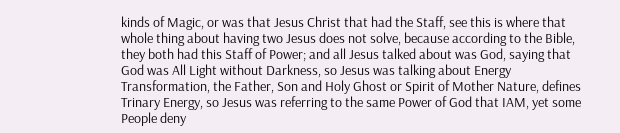kinds of Magic, or was that Jesus Christ that had the Staff, see this is where that whole thing about having two Jesus does not solve, because according to the Bible, they both had this Staff of Power; and all Jesus talked about was God, saying that God was All Light without Darkness, so Jesus was talking about Energy Transformation, the Father, Son and Holy Ghost or Spirit of Mother Nature, defines Trinary Energy, so Jesus was referring to the same Power of God that IAM, yet some People deny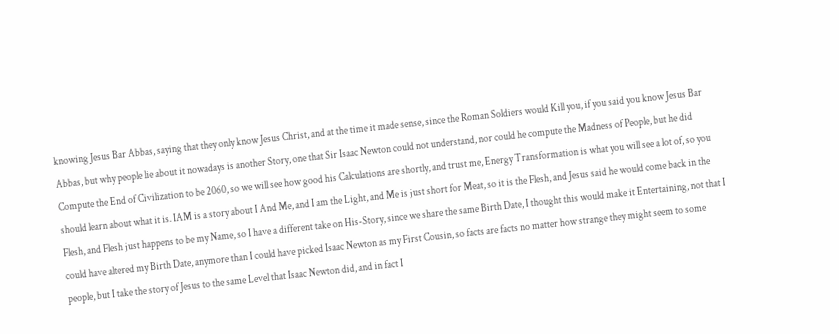knowing Jesus Bar Abbas, saying that they only know Jesus Christ, and at the time it made sense, since the Roman Soldiers would Kill you, if you said you know Jesus Bar Abbas, but why people lie about it nowadays is another Story, one that Sir Isaac Newton could not understand, nor could he compute the Madness of People, but he did Compute the End of Civilization to be 2060, so we will see how good his Calculations are shortly, and trust me, Energy Transformation is what you will see a lot of, so you should learn about what it is. IAM is a story about I And Me, and I am the Light, and Me is just short for Meat, so it is the Flesh, and Jesus said he would come back in the Flesh, and Flesh just happens to be my Name, so I have a different take on His-Story, since we share the same Birth Date, I thought this would make it Entertaining, not that I could have altered my Birth Date, anymore than I could have picked Isaac Newton as my First Cousin, so facts are facts no matter how strange they might seem to some people, but I take the story of Jesus to the same Level that Isaac Newton did, and in fact I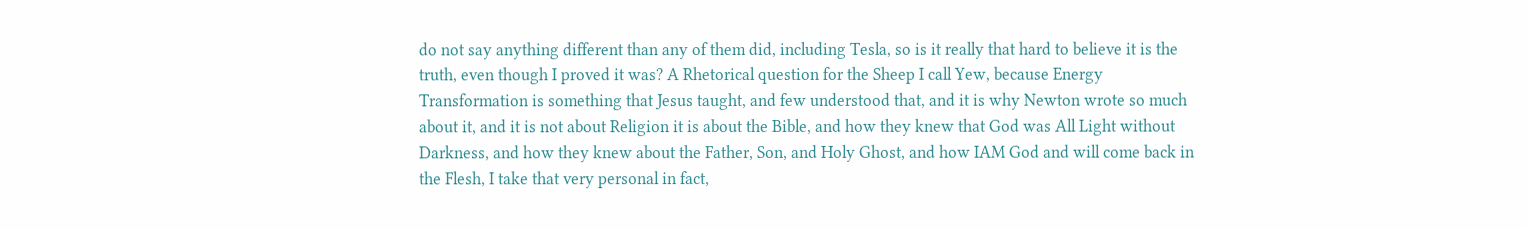do not say anything different than any of them did, including Tesla, so is it really that hard to believe it is the truth, even though I proved it was? A Rhetorical question for the Sheep I call Yew, because Energy Transformation is something that Jesus taught, and few understood that, and it is why Newton wrote so much about it, and it is not about Religion it is about the Bible, and how they knew that God was All Light without Darkness, and how they knew about the Father, Son, and Holy Ghost, and how IAM God and will come back in the Flesh, I take that very personal in fact,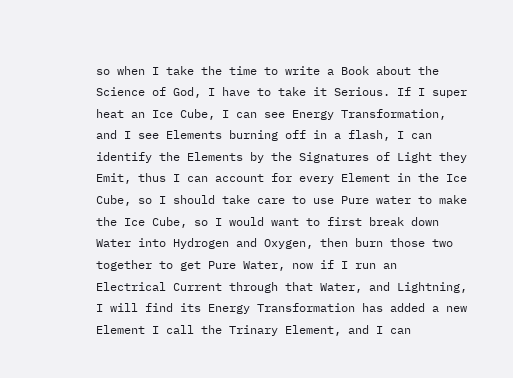so when I take the time to write a Book about the Science of God, I have to take it Serious. If I super heat an Ice Cube, I can see Energy Transformation, and I see Elements burning off in a flash, I can identify the Elements by the Signatures of Light they Emit, thus I can account for every Element in the Ice Cube, so I should take care to use Pure water to make the Ice Cube, so I would want to first break down Water into Hydrogen and Oxygen, then burn those two together to get Pure Water, now if I run an Electrical Current through that Water, and Lightning, I will find its Energy Transformation has added a new Element I call the Trinary Element, and I can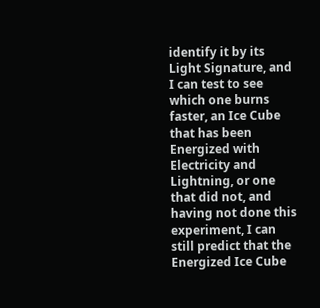identify it by its Light Signature, and I can test to see which one burns faster, an Ice Cube that has been Energized with Electricity and Lightning, or one that did not, and having not done this experiment, I can still predict that the Energized Ice Cube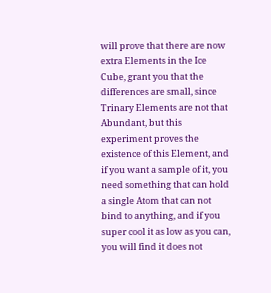will prove that there are now extra Elements in the Ice Cube, grant you that the differences are small, since Trinary Elements are not that Abundant, but this experiment proves the existence of this Element, and if you want a sample of it, you need something that can hold a single Atom that can not bind to anything, and if you super cool it as low as you can, you will find it does not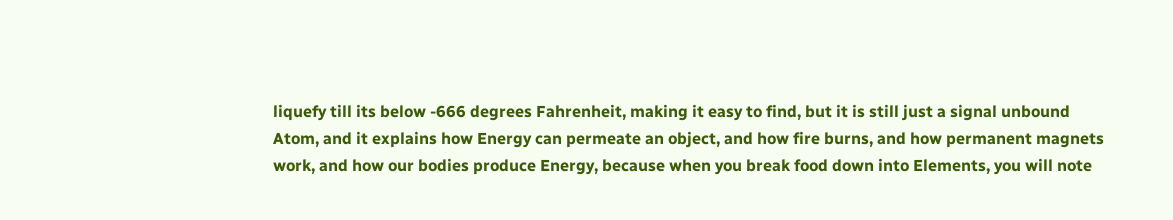liquefy till its below -666 degrees Fahrenheit, making it easy to find, but it is still just a signal unbound Atom, and it explains how Energy can permeate an object, and how fire burns, and how permanent magnets work, and how our bodies produce Energy, because when you break food down into Elements, you will note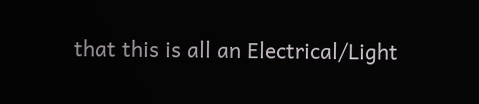that this is all an Electrical/Light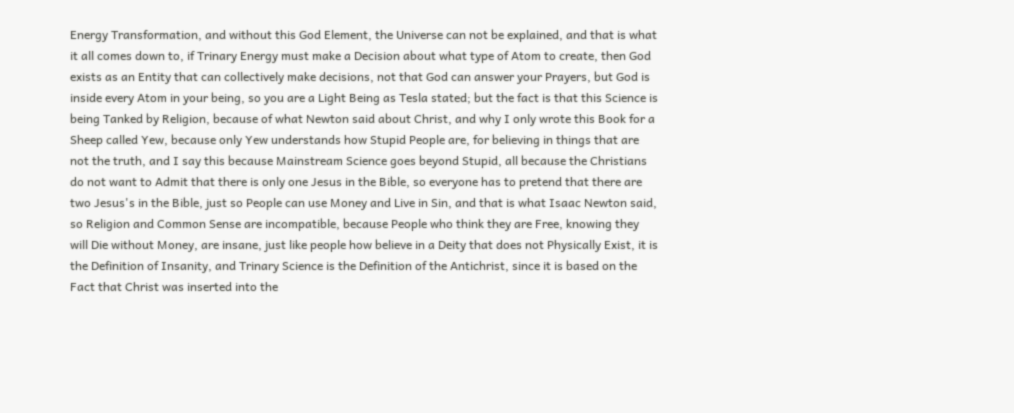Energy Transformation, and without this God Element, the Universe can not be explained, and that is what it all comes down to, if Trinary Energy must make a Decision about what type of Atom to create, then God exists as an Entity that can collectively make decisions, not that God can answer your Prayers, but God is inside every Atom in your being, so you are a Light Being as Tesla stated; but the fact is that this Science is being Tanked by Religion, because of what Newton said about Christ, and why I only wrote this Book for a Sheep called Yew, because only Yew understands how Stupid People are, for believing in things that are not the truth, and I say this because Mainstream Science goes beyond Stupid, all because the Christians do not want to Admit that there is only one Jesus in the Bible, so everyone has to pretend that there are two Jesus's in the Bible, just so People can use Money and Live in Sin, and that is what Isaac Newton said, so Religion and Common Sense are incompatible, because People who think they are Free, knowing they will Die without Money, are insane, just like people how believe in a Deity that does not Physically Exist, it is the Definition of Insanity, and Trinary Science is the Definition of the Antichrist, since it is based on the Fact that Christ was inserted into the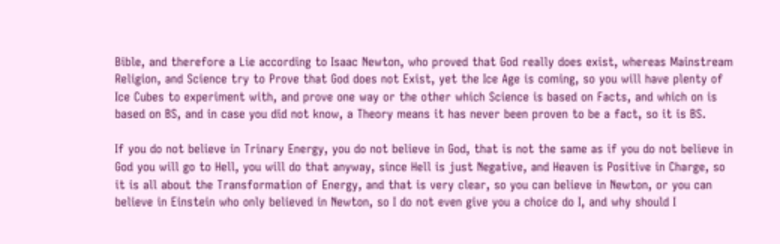Bible, and therefore a Lie according to Isaac Newton, who proved that God really does exist, whereas Mainstream Religion, and Science try to Prove that God does not Exist, yet the Ice Age is coming, so you will have plenty of Ice Cubes to experiment with, and prove one way or the other which Science is based on Facts, and which on is based on BS, and in case you did not know, a Theory means it has never been proven to be a fact, so it is BS.

If you do not believe in Trinary Energy, you do not believe in God, that is not the same as if you do not believe in God you will go to Hell, you will do that anyway, since Hell is just Negative, and Heaven is Positive in Charge, so it is all about the Transformation of Energy, and that is very clear, so you can believe in Newton, or you can believe in Einstein who only believed in Newton, so I do not even give you a choice do I, and why should I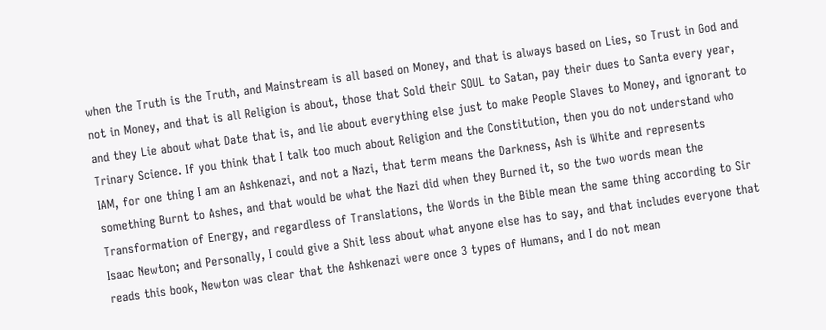when the Truth is the Truth, and Mainstream is all based on Money, and that is always based on Lies, so Trust in God and not in Money, and that is all Religion is about, those that Sold their SOUL to Satan, pay their dues to Santa every year, and they Lie about what Date that is, and lie about everything else just to make People Slaves to Money, and ignorant to Trinary Science. If you think that I talk too much about Religion and the Constitution, then you do not understand who IAM, for one thing I am an Ashkenazi, and not a Nazi, that term means the Darkness, Ash is White and represents something Burnt to Ashes, and that would be what the Nazi did when they Burned it, so the two words mean the Transformation of Energy, and regardless of Translations, the Words in the Bible mean the same thing according to Sir Isaac Newton; and Personally, I could give a Shit less about what anyone else has to say, and that includes everyone that reads this book, Newton was clear that the Ashkenazi were once 3 types of Humans, and I do not mean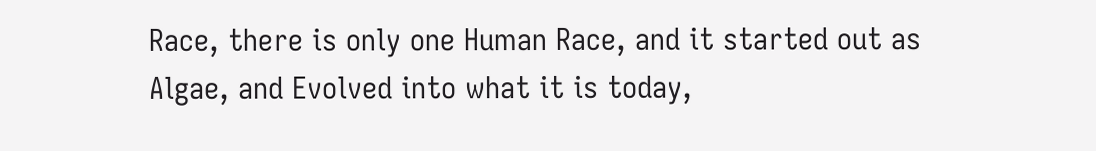Race, there is only one Human Race, and it started out as Algae, and Evolved into what it is today,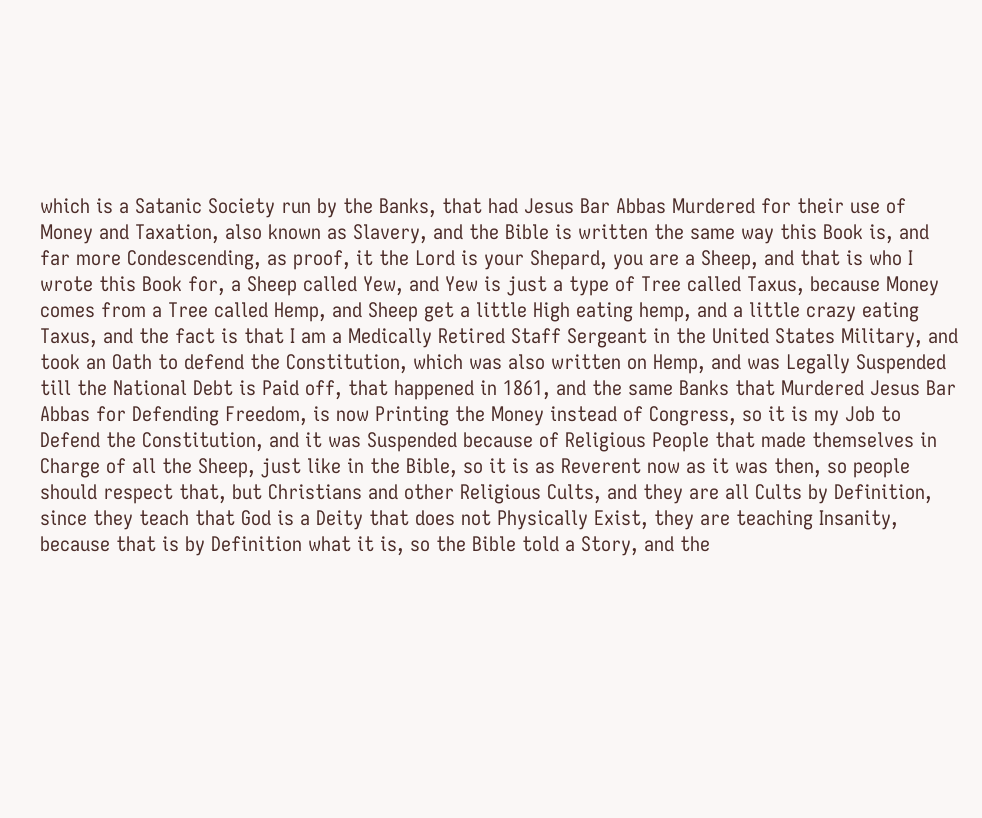which is a Satanic Society run by the Banks, that had Jesus Bar Abbas Murdered for their use of Money and Taxation, also known as Slavery, and the Bible is written the same way this Book is, and far more Condescending, as proof, it the Lord is your Shepard, you are a Sheep, and that is who I wrote this Book for, a Sheep called Yew, and Yew is just a type of Tree called Taxus, because Money comes from a Tree called Hemp, and Sheep get a little High eating hemp, and a little crazy eating Taxus, and the fact is that I am a Medically Retired Staff Sergeant in the United States Military, and took an Oath to defend the Constitution, which was also written on Hemp, and was Legally Suspended till the National Debt is Paid off, that happened in 1861, and the same Banks that Murdered Jesus Bar Abbas for Defending Freedom, is now Printing the Money instead of Congress, so it is my Job to Defend the Constitution, and it was Suspended because of Religious People that made themselves in Charge of all the Sheep, just like in the Bible, so it is as Reverent now as it was then, so people should respect that, but Christians and other Religious Cults, and they are all Cults by Definition, since they teach that God is a Deity that does not Physically Exist, they are teaching Insanity, because that is by Definition what it is, so the Bible told a Story, and the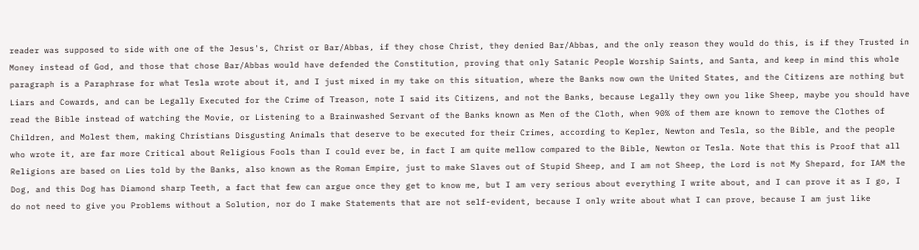reader was supposed to side with one of the Jesus's, Christ or Bar/Abbas, if they chose Christ, they denied Bar/Abbas, and the only reason they would do this, is if they Trusted in Money instead of God, and those that chose Bar/Abbas would have defended the Constitution, proving that only Satanic People Worship Saints, and Santa, and keep in mind this whole paragraph is a Paraphrase for what Tesla wrote about it, and I just mixed in my take on this situation, where the Banks now own the United States, and the Citizens are nothing but Liars and Cowards, and can be Legally Executed for the Crime of Treason, note I said its Citizens, and not the Banks, because Legally they own you like Sheep, maybe you should have read the Bible instead of watching the Movie, or Listening to a Brainwashed Servant of the Banks known as Men of the Cloth, when 90% of them are known to remove the Clothes of Children, and Molest them, making Christians Disgusting Animals that deserve to be executed for their Crimes, according to Kepler, Newton and Tesla, so the Bible, and the people who wrote it, are far more Critical about Religious Fools than I could ever be, in fact I am quite mellow compared to the Bible, Newton or Tesla. Note that this is Proof that all Religions are based on Lies told by the Banks, also known as the Roman Empire, just to make Slaves out of Stupid Sheep, and I am not Sheep, the Lord is not My Shepard, for IAM the Dog, and this Dog has Diamond sharp Teeth, a fact that few can argue once they get to know me, but I am very serious about everything I write about, and I can prove it as I go, I do not need to give you Problems without a Solution, nor do I make Statements that are not self-evident, because I only write about what I can prove, because I am just like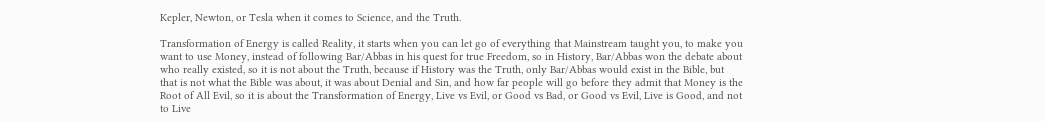Kepler, Newton, or Tesla when it comes to Science, and the Truth.

Transformation of Energy is called Reality, it starts when you can let go of everything that Mainstream taught you, to make you want to use Money, instead of following Bar/Abbas in his quest for true Freedom, so in History, Bar/Abbas won the debate about who really existed, so it is not about the Truth, because if History was the Truth, only Bar/Abbas would exist in the Bible, but that is not what the Bible was about, it was about Denial and Sin, and how far people will go before they admit that Money is the Root of All Evil, so it is about the Transformation of Energy, Live vs Evil, or Good vs Bad, or Good vs Evil, Live is Good, and not to Live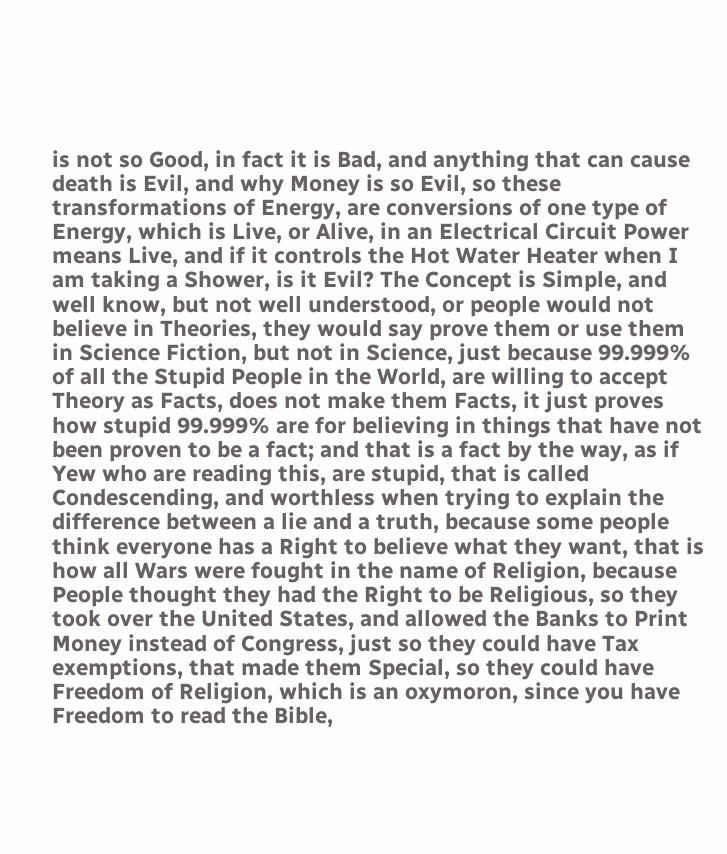is not so Good, in fact it is Bad, and anything that can cause death is Evil, and why Money is so Evil, so these transformations of Energy, are conversions of one type of Energy, which is Live, or Alive, in an Electrical Circuit Power means Live, and if it controls the Hot Water Heater when I am taking a Shower, is it Evil? The Concept is Simple, and well know, but not well understood, or people would not believe in Theories, they would say prove them or use them in Science Fiction, but not in Science, just because 99.999% of all the Stupid People in the World, are willing to accept Theory as Facts, does not make them Facts, it just proves how stupid 99.999% are for believing in things that have not been proven to be a fact; and that is a fact by the way, as if Yew who are reading this, are stupid, that is called Condescending, and worthless when trying to explain the difference between a lie and a truth, because some people think everyone has a Right to believe what they want, that is how all Wars were fought in the name of Religion, because People thought they had the Right to be Religious, so they took over the United States, and allowed the Banks to Print Money instead of Congress, just so they could have Tax exemptions, that made them Special, so they could have Freedom of Religion, which is an oxymoron, since you have Freedom to read the Bible,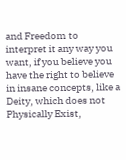and Freedom to interpret it any way you want, if you believe you have the right to believe in insane concepts, like a Deity, which does not Physically Exist,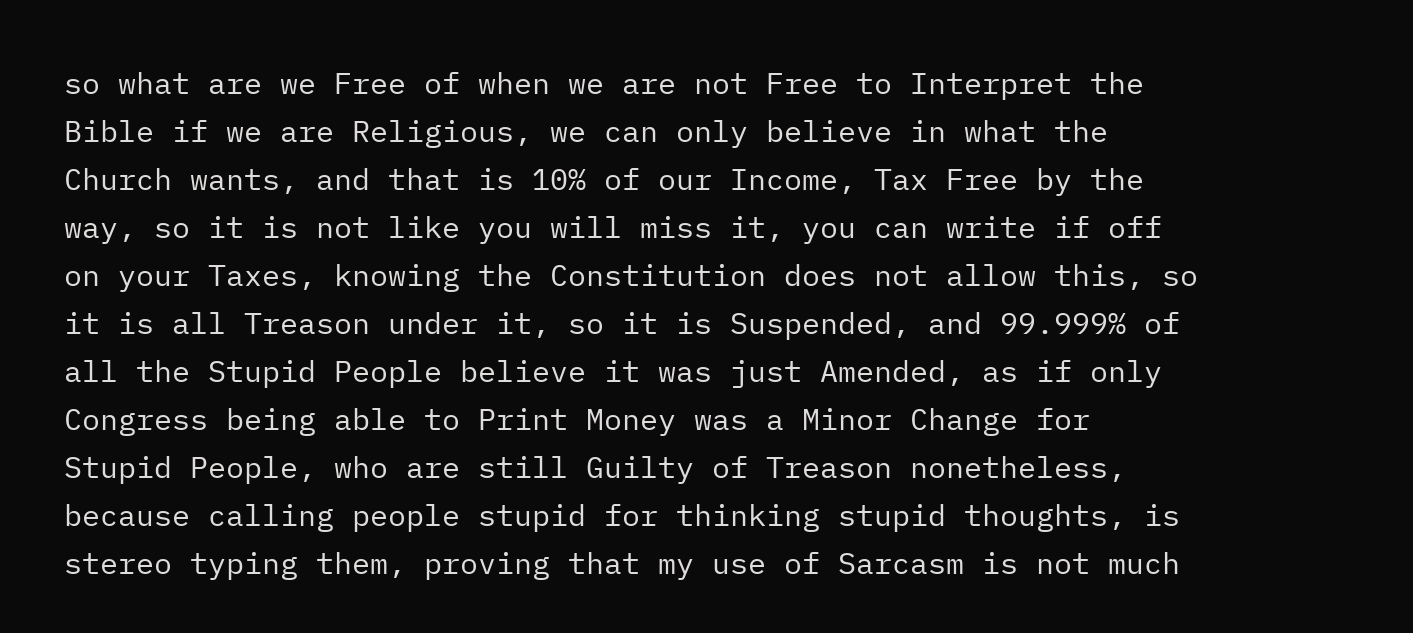so what are we Free of when we are not Free to Interpret the Bible if we are Religious, we can only believe in what the Church wants, and that is 10% of our Income, Tax Free by the way, so it is not like you will miss it, you can write if off on your Taxes, knowing the Constitution does not allow this, so it is all Treason under it, so it is Suspended, and 99.999% of all the Stupid People believe it was just Amended, as if only Congress being able to Print Money was a Minor Change for Stupid People, who are still Guilty of Treason nonetheless, because calling people stupid for thinking stupid thoughts, is stereo typing them, proving that my use of Sarcasm is not much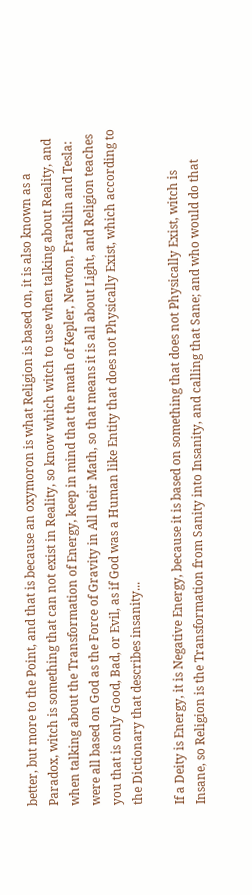better, but more to the Point, and that is because an oxymoron is what Religion is based on, it is also known as a Paradox, witch is something that can not exist in Reality, so know which witch to use when talking about Reality, and when talking about the Transformation of Energy, keep in mind that the math of Kepler, Newton, Franklin and Tesla: were all based on God as the Force of Gravity in All their Math, so that means it is all about Light, and Religion teaches you that is only Good, Bad, or Evil, as if God was a Human like Entity that does not Physically Exist, which according to the Dictionary that describes insanity...

If a Deity is Energy, it is Negative Energy, because it is based on something that does not Physically Exist, witch is Insane, so Religion is the Transformation from Sanity into Insanity, and calling that Sane; and who would do that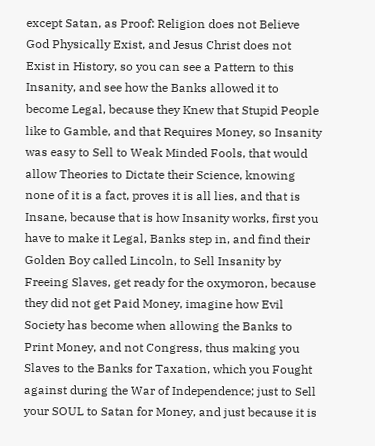except Satan, as Proof: Religion does not Believe God Physically Exist, and Jesus Christ does not Exist in History, so you can see a Pattern to this Insanity, and see how the Banks allowed it to become Legal, because they Knew that Stupid People like to Gamble, and that Requires Money, so Insanity was easy to Sell to Weak Minded Fools, that would allow Theories to Dictate their Science, knowing none of it is a fact, proves it is all lies, and that is Insane, because that is how Insanity works, first you have to make it Legal, Banks step in, and find their Golden Boy called Lincoln, to Sell Insanity by Freeing Slaves, get ready for the oxymoron, because they did not get Paid Money, imagine how Evil Society has become when allowing the Banks to Print Money, and not Congress, thus making you Slaves to the Banks for Taxation, which you Fought against during the War of Independence; just to Sell your SOUL to Satan for Money, and just because it is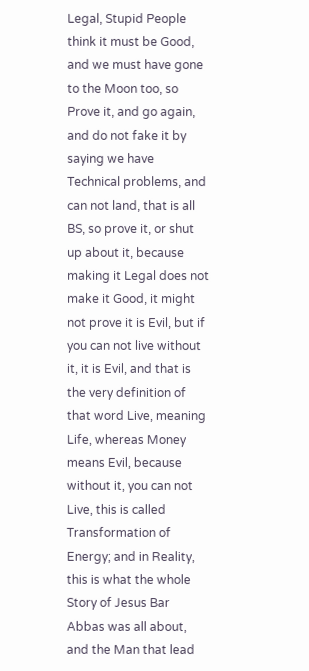Legal, Stupid People think it must be Good, and we must have gone to the Moon too, so Prove it, and go again, and do not fake it by saying we have Technical problems, and can not land, that is all BS, so prove it, or shut up about it, because making it Legal does not make it Good, it might not prove it is Evil, but if you can not live without it, it is Evil, and that is the very definition of that word Live, meaning Life, whereas Money means Evil, because without it, you can not Live, this is called Transformation of Energy; and in Reality, this is what the whole Story of Jesus Bar Abbas was all about, and the Man that lead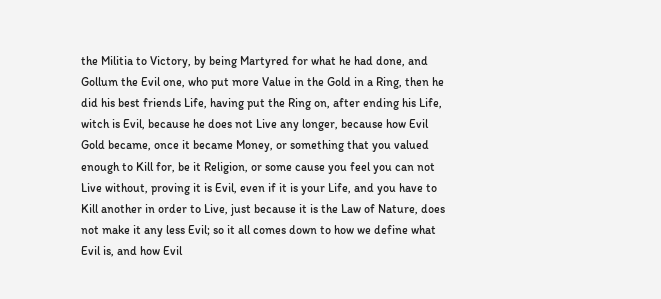the Militia to Victory, by being Martyred for what he had done, and Gollum the Evil one, who put more Value in the Gold in a Ring, then he did his best friends Life, having put the Ring on, after ending his Life, witch is Evil, because he does not Live any longer, because how Evil Gold became, once it became Money, or something that you valued enough to Kill for, be it Religion, or some cause you feel you can not Live without, proving it is Evil, even if it is your Life, and you have to Kill another in order to Live, just because it is the Law of Nature, does not make it any less Evil; so it all comes down to how we define what Evil is, and how Evil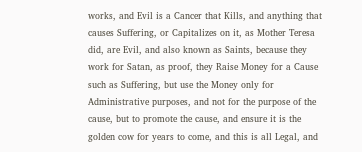works, and Evil is a Cancer that Kills, and anything that causes Suffering, or Capitalizes on it, as Mother Teresa did, are Evil, and also known as Saints, because they work for Satan, as proof, they Raise Money for a Cause such as Suffering, but use the Money only for Administrative purposes, and not for the purpose of the cause, but to promote the cause, and ensure it is the golden cow for years to come, and this is all Legal, and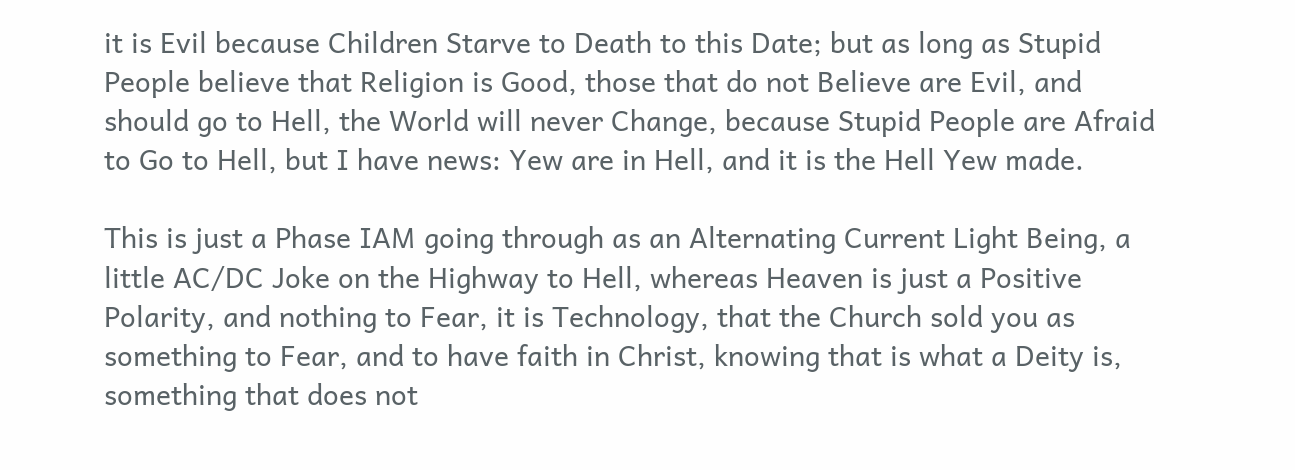it is Evil because Children Starve to Death to this Date; but as long as Stupid People believe that Religion is Good, those that do not Believe are Evil, and should go to Hell, the World will never Change, because Stupid People are Afraid to Go to Hell, but I have news: Yew are in Hell, and it is the Hell Yew made.

This is just a Phase IAM going through as an Alternating Current Light Being, a little AC/DC Joke on the Highway to Hell, whereas Heaven is just a Positive Polarity, and nothing to Fear, it is Technology, that the Church sold you as something to Fear, and to have faith in Christ, knowing that is what a Deity is, something that does not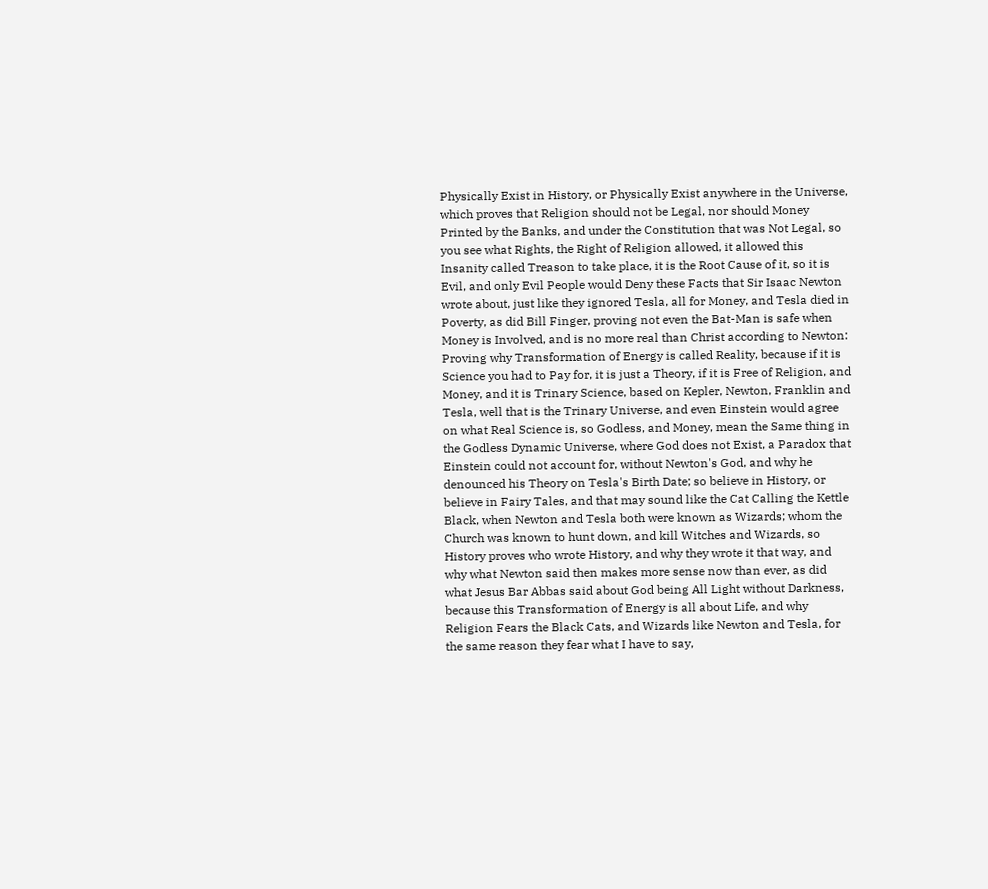Physically Exist in History, or Physically Exist anywhere in the Universe, which proves that Religion should not be Legal, nor should Money Printed by the Banks, and under the Constitution that was Not Legal, so you see what Rights, the Right of Religion allowed, it allowed this Insanity called Treason to take place, it is the Root Cause of it, so it is Evil, and only Evil People would Deny these Facts that Sir Isaac Newton wrote about, just like they ignored Tesla, all for Money, and Tesla died in Poverty, as did Bill Finger, proving not even the Bat-Man is safe when Money is Involved, and is no more real than Christ according to Newton: Proving why Transformation of Energy is called Reality, because if it is Science you had to Pay for, it is just a Theory, if it is Free of Religion, and Money, and it is Trinary Science, based on Kepler, Newton, Franklin and Tesla, well that is the Trinary Universe, and even Einstein would agree on what Real Science is, so Godless, and Money, mean the Same thing in the Godless Dynamic Universe, where God does not Exist, a Paradox that Einstein could not account for, without Newton's God, and why he denounced his Theory on Tesla's Birth Date; so believe in History, or believe in Fairy Tales, and that may sound like the Cat Calling the Kettle Black, when Newton and Tesla both were known as Wizards; whom the Church was known to hunt down, and kill Witches and Wizards, so History proves who wrote History, and why they wrote it that way, and why what Newton said then makes more sense now than ever, as did what Jesus Bar Abbas said about God being All Light without Darkness, because this Transformation of Energy is all about Life, and why Religion Fears the Black Cats, and Wizards like Newton and Tesla, for the same reason they fear what I have to say,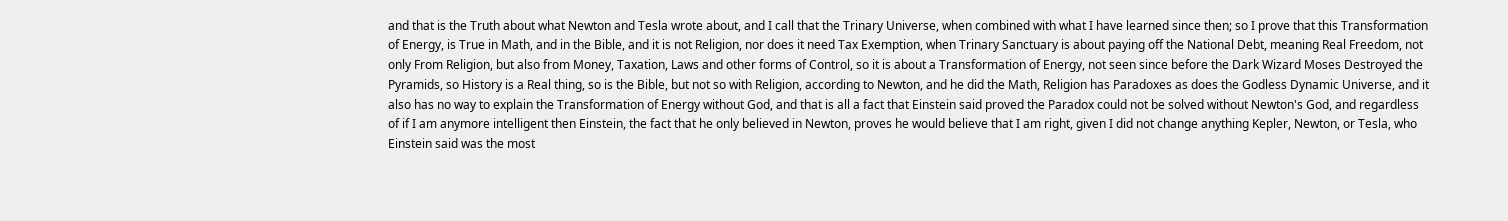and that is the Truth about what Newton and Tesla wrote about, and I call that the Trinary Universe, when combined with what I have learned since then; so I prove that this Transformation of Energy, is True in Math, and in the Bible, and it is not Religion, nor does it need Tax Exemption, when Trinary Sanctuary is about paying off the National Debt, meaning Real Freedom, not only From Religion, but also from Money, Taxation, Laws and other forms of Control, so it is about a Transformation of Energy, not seen since before the Dark Wizard Moses Destroyed the Pyramids, so History is a Real thing, so is the Bible, but not so with Religion, according to Newton, and he did the Math, Religion has Paradoxes as does the Godless Dynamic Universe, and it also has no way to explain the Transformation of Energy without God, and that is all a fact that Einstein said proved the Paradox could not be solved without Newton's God, and regardless of if I am anymore intelligent then Einstein, the fact that he only believed in Newton, proves he would believe that I am right, given I did not change anything Kepler, Newton, or Tesla, who Einstein said was the most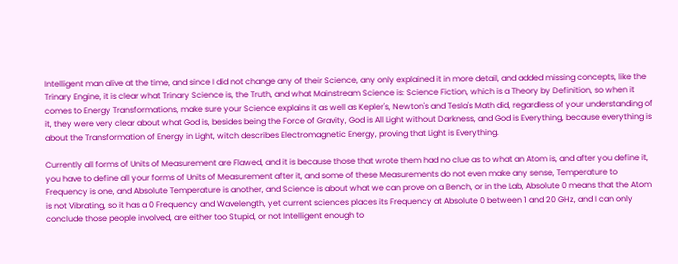Intelligent man alive at the time, and since I did not change any of their Science, any only explained it in more detail, and added missing concepts, like the Trinary Engine, it is clear what Trinary Science is, the Truth, and what Mainstream Science is: Science Fiction, which is a Theory by Definition, so when it comes to Energy Transformations, make sure your Science explains it as well as Kepler's, Newton's and Tesla's Math did, regardless of your understanding of it, they were very clear about what God is, besides being the Force of Gravity, God is All Light without Darkness, and God is Everything, because everything is about the Transformation of Energy in Light, witch describes Electromagnetic Energy, proving that Light is Everything.

Currently all forms of Units of Measurement are Flawed, and it is because those that wrote them had no clue as to what an Atom is, and after you define it, you have to define all your forms of Units of Measurement after it, and some of these Measurements do not even make any sense, Temperature to Frequency is one, and Absolute Temperature is another, and Science is about what we can prove on a Bench, or in the Lab, Absolute 0 means that the Atom is not Vibrating, so it has a 0 Frequency and Wavelength, yet current sciences places its Frequency at Absolute 0 between 1 and 20 GHz, and I can only conclude those people involved, are either too Stupid, or not Intelligent enough to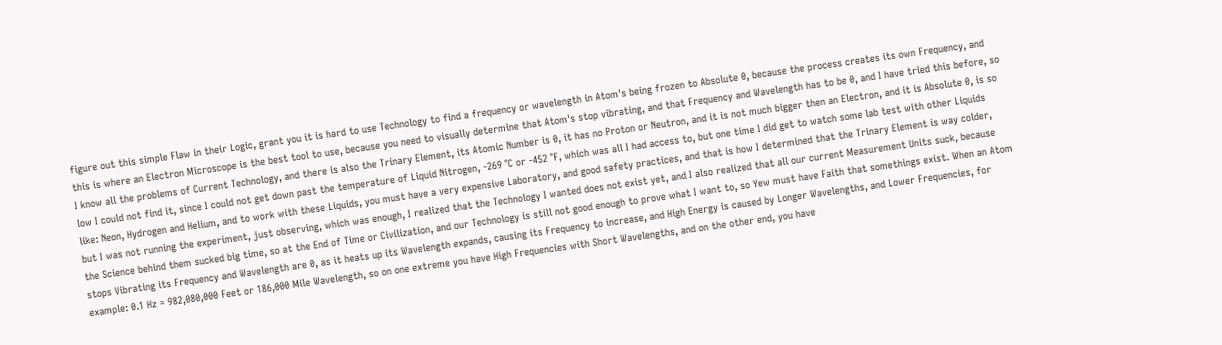figure out this simple Flaw in their Logic, grant you it is hard to use Technology to find a frequency or wavelength in Atom's being frozen to Absolute 0, because the process creates its own Frequency, and this is where an Electron Microscope is the best tool to use, because you need to visually determine that Atom's stop vibrating, and that Frequency and Wavelength has to be 0, and I have tried this before, so I know all the problems of Current Technology, and there is also the Trinary Element, its Atomic Number is 0, it has no Proton or Neutron, and it is not much bigger then an Electron, and it is Absolute 0, is so low I could not find it, since I could not get down past the temperature of Liquid Nitrogen, -269 °C or -452 °F, which was all I had access to, but one time I did get to watch some lab test with other Liquids like: Neon, Hydrogen and Helium, and to work with these Liquids, you must have a very expensive Laboratory, and good safety practices, and that is how I determined that the Trinary Element is way colder, but I was not running the experiment, just observing, which was enough, I realized that the Technology I wanted does not exist yet, and I also realized that all our current Measurement Units suck, because the Science behind them sucked big time, so at the End of Time or Civilization, and our Technology is still not good enough to prove what I want to, so Yew must have Faith that somethings exist. When an Atom stops Vibrating its Frequency and Wavelength are 0, as it heats up its Wavelength expands, causing its Frequency to increase, and High Energy is caused by Longer Wavelengths, and Lower Frequencies, for example: 0.1 Hz = 982,080,000 Feet or 186,000 Mile Wavelength, so on one extreme you have High Frequencies with Short Wavelengths, and on the other end, you have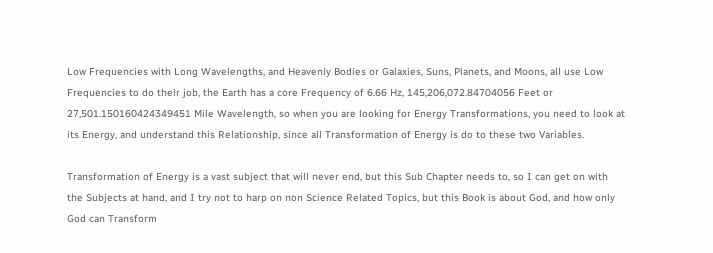Low Frequencies with Long Wavelengths, and Heavenly Bodies or Galaxies, Suns, Planets, and Moons, all use Low Frequencies to do their job, the Earth has a core Frequency of 6.66 Hz, 145,206,072.84704056 Feet or 27,501.150160424349451 Mile Wavelength, so when you are looking for Energy Transformations, you need to look at its Energy, and understand this Relationship, since all Transformation of Energy is do to these two Variables.

Transformation of Energy is a vast subject that will never end, but this Sub Chapter needs to, so I can get on with the Subjects at hand, and I try not to harp on non Science Related Topics, but this Book is about God, and how only God can Transform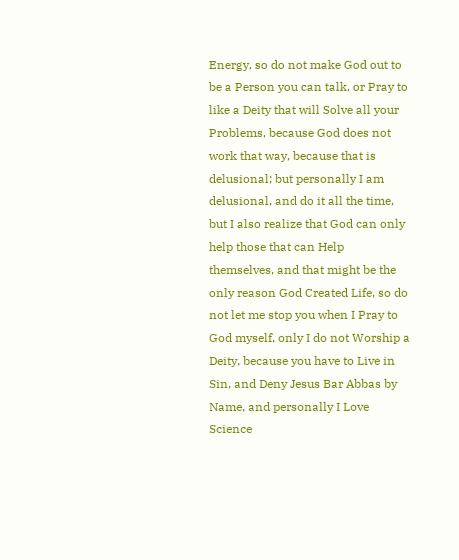Energy, so do not make God out to be a Person you can talk, or Pray to like a Deity that will Solve all your Problems, because God does not work that way, because that is delusional; but personally I am delusional, and do it all the time, but I also realize that God can only help those that can Help themselves, and that might be the only reason God Created Life, so do not let me stop you when I Pray to God myself, only I do not Worship a Deity, because you have to Live in Sin, and Deny Jesus Bar Abbas by Name, and personally I Love Science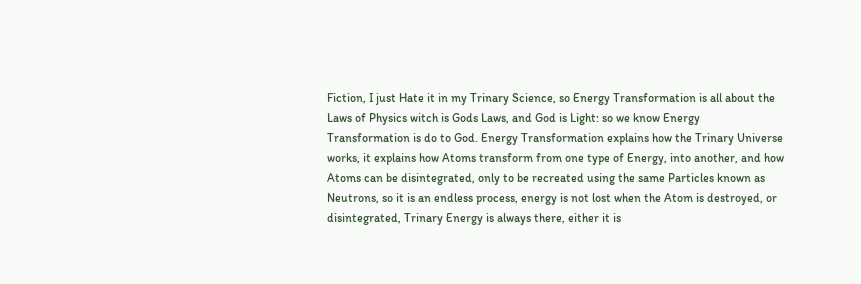Fiction, I just Hate it in my Trinary Science, so Energy Transformation is all about the Laws of Physics witch is Gods Laws, and God is Light: so we know Energy Transformation is do to God. Energy Transformation explains how the Trinary Universe works, it explains how Atoms transform from one type of Energy, into another, and how Atoms can be disintegrated, only to be recreated using the same Particles known as Neutrons, so it is an endless process, energy is not lost when the Atom is destroyed, or disintegrated, Trinary Energy is always there, either it is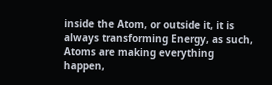inside the Atom, or outside it, it is always transforming Energy, as such, Atoms are making everything happen,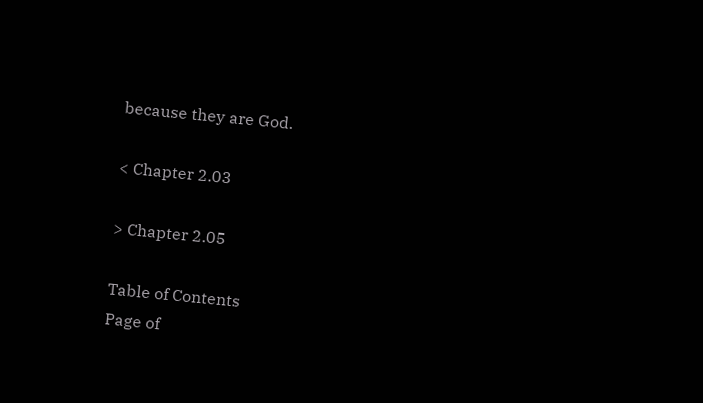because they are God.

< Chapter 2.03

> Chapter 2.05

Table of Contents
Page of